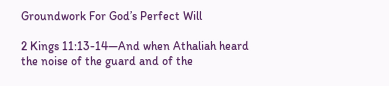Groundwork For God’s Perfect Will

2 Kings 11:13-14—And when Athaliah heard the noise of the guard and of the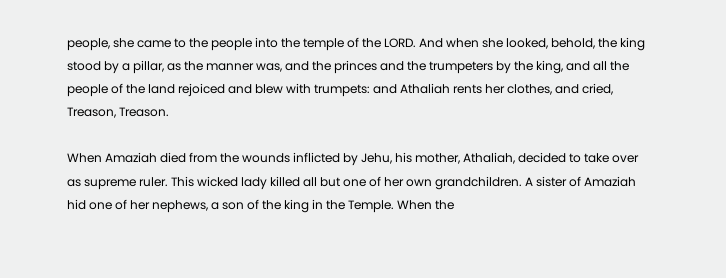people, she came to the people into the temple of the LORD. And when she looked, behold, the king stood by a pillar, as the manner was, and the princes and the trumpeters by the king, and all the people of the land rejoiced and blew with trumpets: and Athaliah rents her clothes, and cried, Treason, Treason.

When Amaziah died from the wounds inflicted by Jehu, his mother, Athaliah, decided to take over as supreme ruler. This wicked lady killed all but one of her own grandchildren. A sister of Amaziah hid one of her nephews, a son of the king in the Temple. When the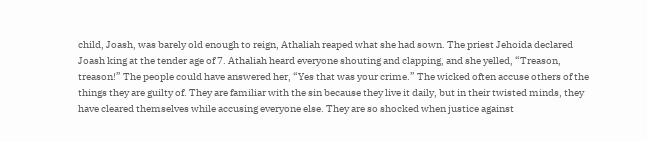child, Joash, was barely old enough to reign, Athaliah reaped what she had sown. The priest Jehoida declared Joash king at the tender age of 7. Athaliah heard everyone shouting and clapping, and she yelled, “Treason, treason!” The people could have answered her, “Yes that was your crime.” The wicked often accuse others of the things they are guilty of. They are familiar with the sin because they live it daily, but in their twisted minds, they have cleared themselves while accusing everyone else. They are so shocked when justice against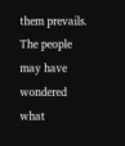them prevails. The people may have wondered what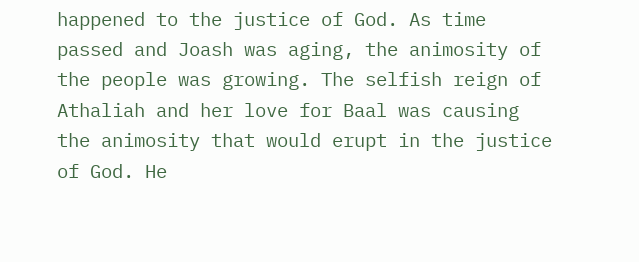happened to the justice of God. As time passed and Joash was aging, the animosity of the people was growing. The selfish reign of Athaliah and her love for Baal was causing the animosity that would erupt in the justice of God. He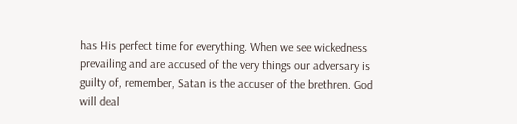has His perfect time for everything. When we see wickedness prevailing and are accused of the very things our adversary is guilty of, remember, Satan is the accuser of the brethren. God will deal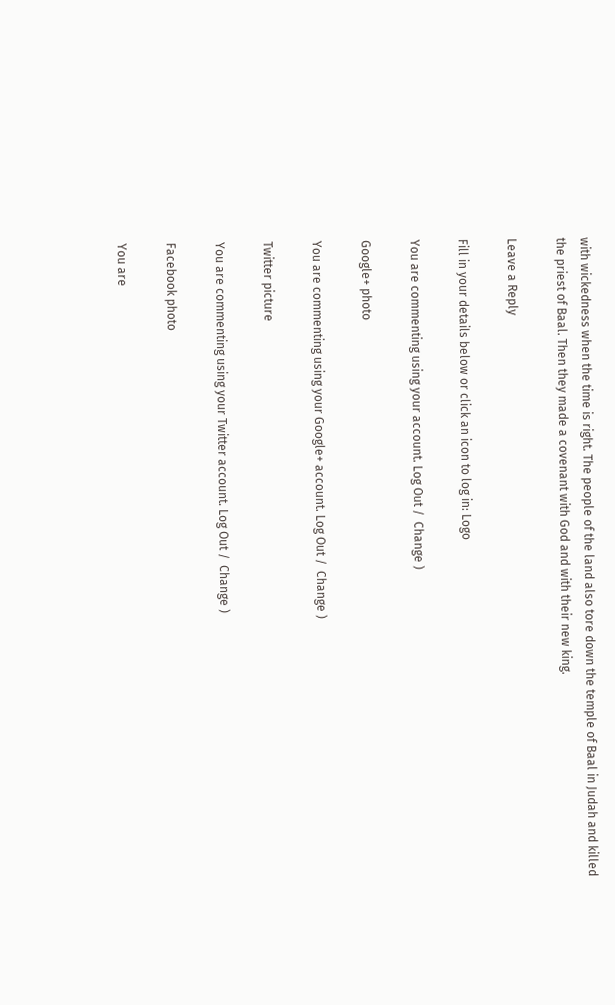with wickedness when the time is right. The people of the land also tore down the temple of Baal in Judah and killed the priest of Baal. Then they made a covenant with God and with their new king.

Leave a Reply

Fill in your details below or click an icon to log in: Logo

You are commenting using your account. Log Out /  Change )

Google+ photo

You are commenting using your Google+ account. Log Out /  Change )

Twitter picture

You are commenting using your Twitter account. Log Out /  Change )

Facebook photo

You are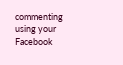commenting using your Facebook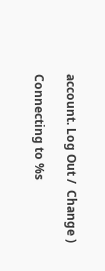account. Log Out /  Change )

Connecting to %s